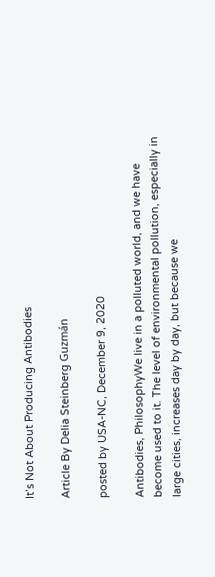It’s Not About Producing Antibodies

Article By Delia Steinberg Guzmán

posted by USA-NC, December 9, 2020

Antibodies, PhilosophyWe live in a polluted world, and we have become used to it. The level of environmental pollution, especially in large cities, increases day by day, but because we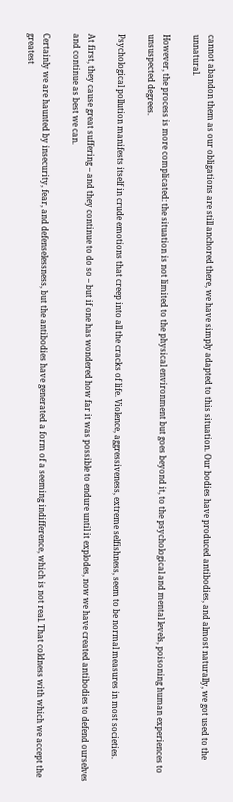cannot abandon them as our obligations are still anchored there, we have simply adapted to this situation. Our bodies have produced antibodies, and almost naturally, we got used to the unnatural.

However, the process is more complicated: the situation is not limited to the physical environment but goes beyond it, to the psychological and mental levels, poisoning human experiences to unsuspected degrees.

Psychological pollution manifests itself in crude emotions that creep into all the cracks of life. Violence, aggressiveness, extreme selfishness, seem to be normal measures in most societies.

At first, they cause great suffering – and they continue to do so – but if one has wondered how far it was possible to endure until it explodes, now we have created antibodies to defend ourselves and continue as best we can.

Certainly we are haunted by insecurity, fear, and defenselessness, but the antibodies have generated a form of a seeming indifference, which is not real. That coldness with which we accept the greatest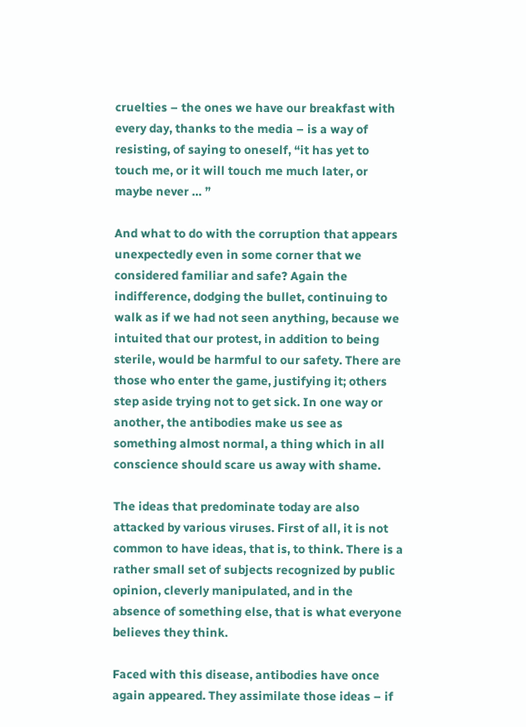cruelties – the ones we have our breakfast with every day, thanks to the media – is a way of resisting, of saying to oneself, “it has yet to touch me, or it will touch me much later, or maybe never … ”

And what to do with the corruption that appears unexpectedly even in some corner that we considered familiar and safe? Again the indifference, dodging the bullet, continuing to walk as if we had not seen anything, because we intuited that our protest, in addition to being sterile, would be harmful to our safety. There are those who enter the game, justifying it; others step aside trying not to get sick. In one way or another, the antibodies make us see as something almost normal, a thing which in all conscience should scare us away with shame.

The ideas that predominate today are also attacked by various viruses. First of all, it is not common to have ideas, that is, to think. There is a rather small set of subjects recognized by public opinion, cleverly manipulated, and in the absence of something else, that is what everyone believes they think.

Faced with this disease, antibodies have once again appeared. They assimilate those ideas – if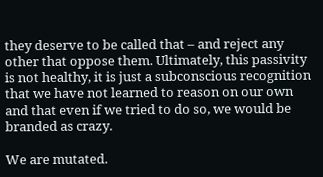they deserve to be called that – and reject any other that oppose them. Ultimately, this passivity is not healthy, it is just a subconscious recognition that we have not learned to reason on our own and that even if we tried to do so, we would be branded as crazy.

We are mutated.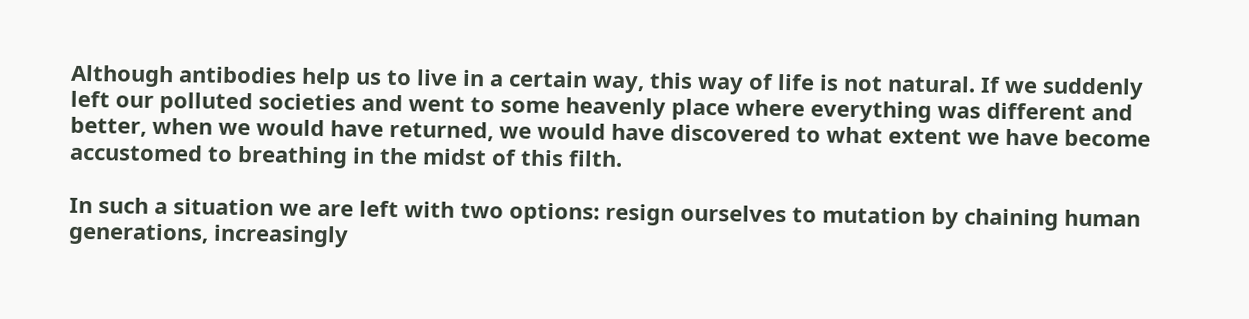Although antibodies help us to live in a certain way, this way of life is not natural. If we suddenly left our polluted societies and went to some heavenly place where everything was different and better, when we would have returned, we would have discovered to what extent we have become accustomed to breathing in the midst of this filth.

In such a situation we are left with two options: resign ourselves to mutation by chaining human generations, increasingly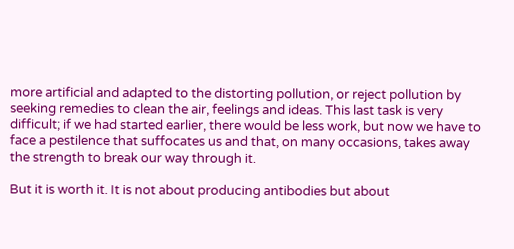more artificial and adapted to the distorting pollution, or reject pollution by seeking remedies to clean the air, feelings and ideas. This last task is very difficult; if we had started earlier, there would be less work, but now we have to face a pestilence that suffocates us and that, on many occasions, takes away the strength to break our way through it.

But it is worth it. It is not about producing antibodies but about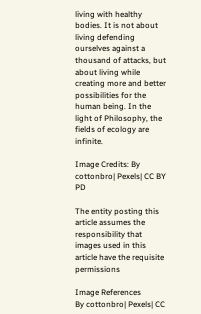living with healthy bodies. It is not about living defending ourselves against a thousand of attacks, but about living while creating more and better possibilities for the human being. In the light of Philosophy, the fields of ecology are infinite.

Image Credits: By cottonbro| Pexels| CC BY PD

The entity posting this article assumes the responsibility that images used in this article have the requisite permissions

Image References
By cottonbro| Pexels| CC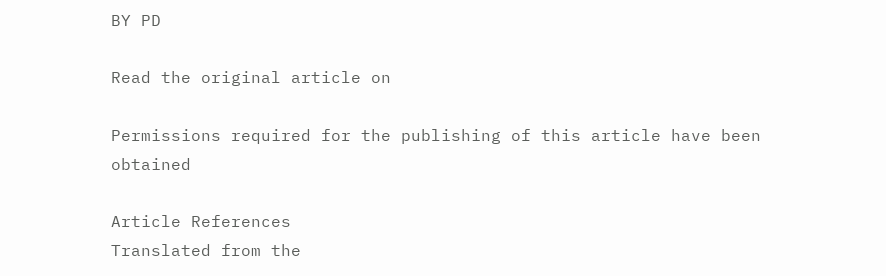BY PD

Read the original article on

Permissions required for the publishing of this article have been obtained

Article References
Translated from the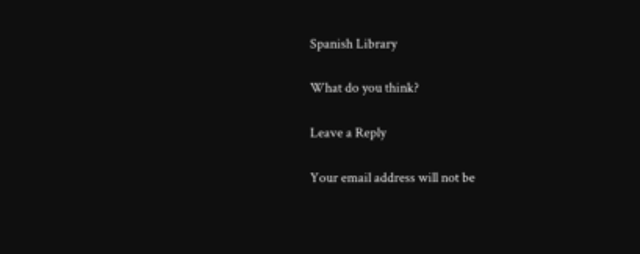Spanish Library

What do you think?

Leave a Reply

Your email address will not be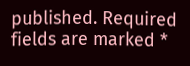published. Required fields are marked *